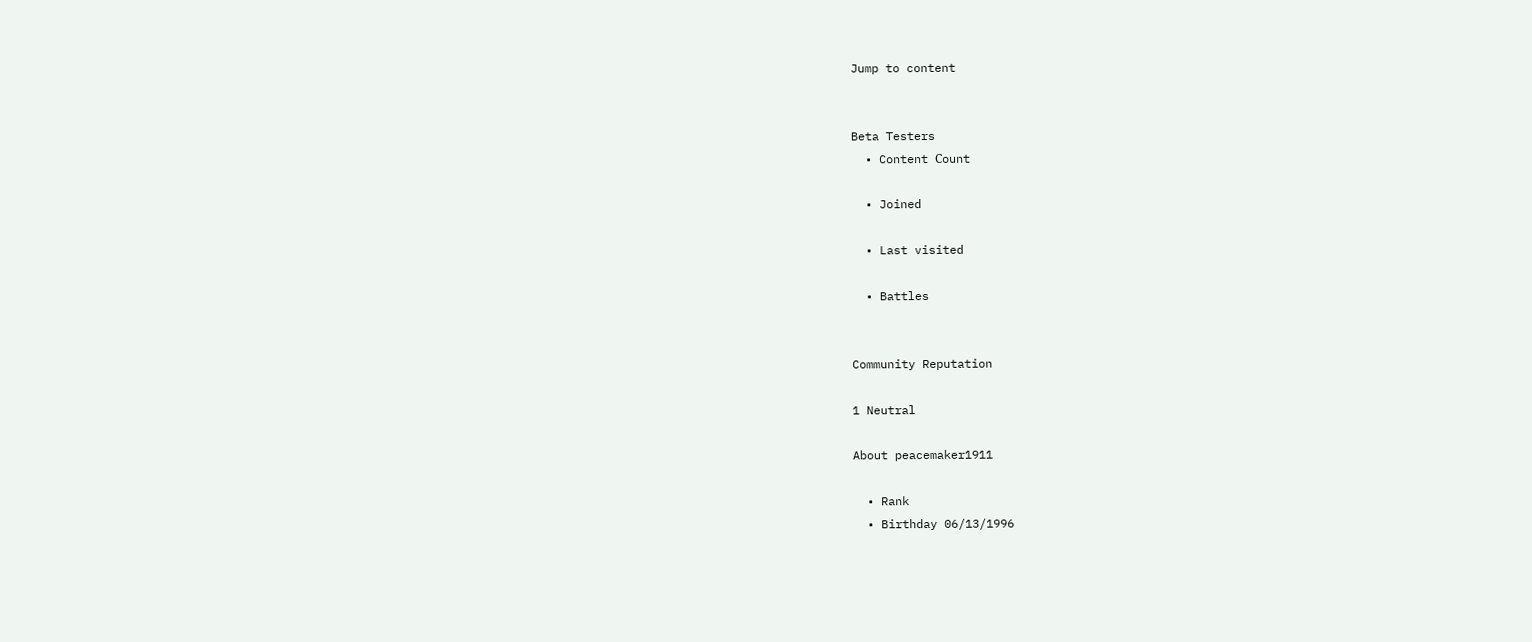Jump to content


Beta Testers
  • Content Сount

  • Joined

  • Last visited

  • Battles


Community Reputation

1 Neutral

About peacemaker1911

  • Rank
  • Birthday 06/13/1996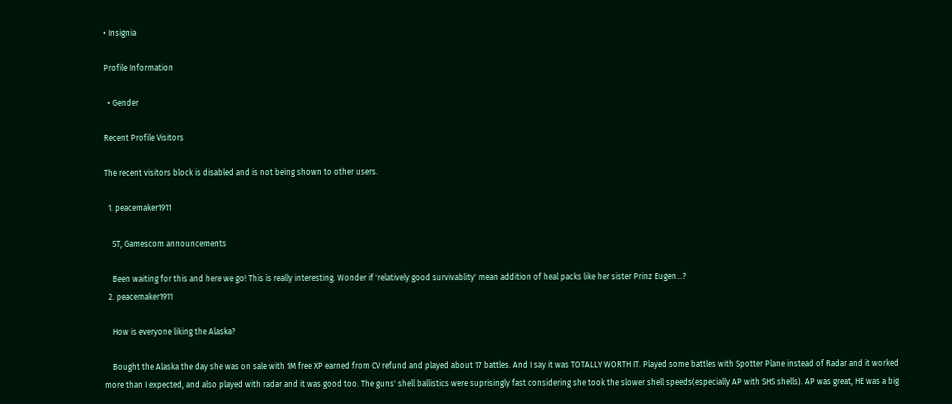• Insignia

Profile Information

  • Gender

Recent Profile Visitors

The recent visitors block is disabled and is not being shown to other users.

  1. peacemaker1911

    ST, Gamescom announcements

    Been waiting for this and here we go! This is really interesting. Wonder if 'relatively good survivablity' mean addition of heal packs like her sister Prinz Eugen...?
  2. peacemaker1911

    How is everyone liking the Alaska?

    Bought the Alaska the day she was on sale with 1M free XP earned from CV refund and played about 17 battles. And I say it was TOTALLY WORTH IT. Played some battles with Spotter Plane instead of Radar and it worked more than I expected, and also played with radar and it was good too. The guns' shell ballistics were suprisingly fast considering she took the slower shell speeds(especially AP with SHS shells). AP was great, HE was a big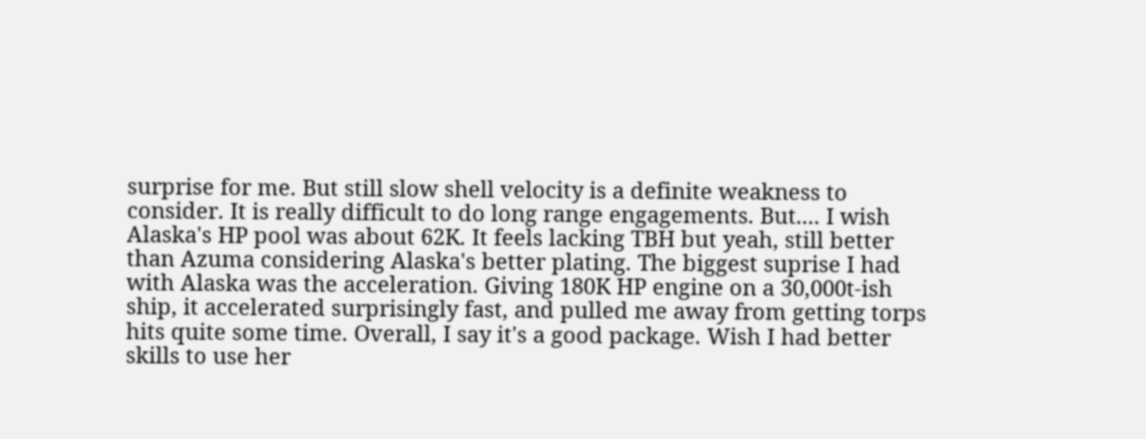surprise for me. But still slow shell velocity is a definite weakness to consider. It is really difficult to do long range engagements. But.... I wish Alaska's HP pool was about 62K. It feels lacking TBH but yeah, still better than Azuma considering Alaska's better plating. The biggest suprise I had with Alaska was the acceleration. Giving 180K HP engine on a 30,000t-ish ship, it accelerated surprisingly fast, and pulled me away from getting torps hits quite some time. Overall, I say it's a good package. Wish I had better skills to use her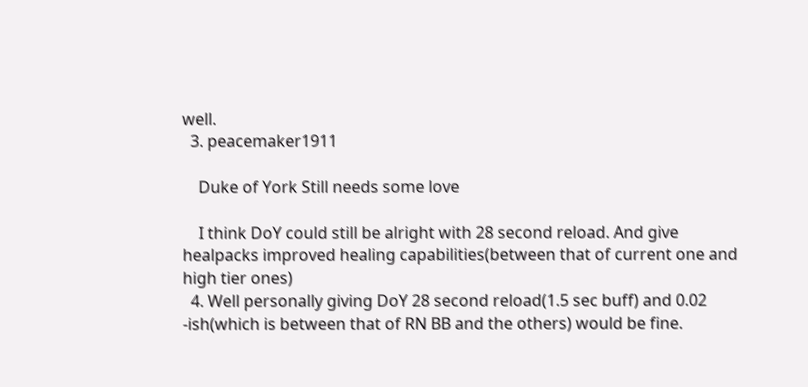well.
  3. peacemaker1911

    Duke of York Still needs some love

    I think DoY could still be alright with 28 second reload. And give healpacks improved healing capabilities(between that of current one and high tier ones)
  4. Well personally giving DoY 28 second reload(1.5 sec buff) and 0.02 -ish(which is between that of RN BB and the others) would be fine.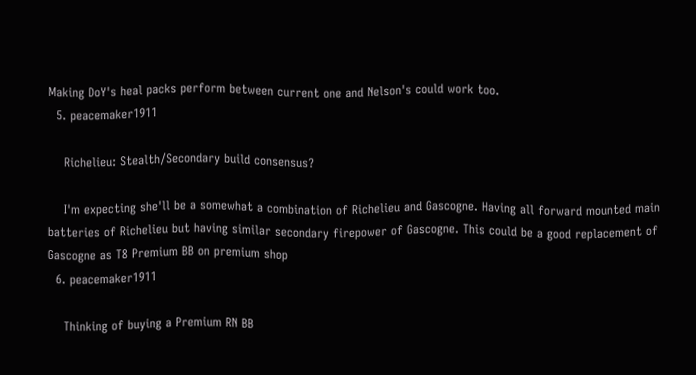Making DoY's heal packs perform between current one and Nelson's could work too.
  5. peacemaker1911

    Richelieu: Stealth/Secondary build consensus?

    I'm expecting she'll be a somewhat a combination of Richelieu and Gascogne. Having all forward mounted main batteries of Richelieu but having similar secondary firepower of Gascogne. This could be a good replacement of Gascogne as T8 Premium BB on premium shop
  6. peacemaker1911

    Thinking of buying a Premium RN BB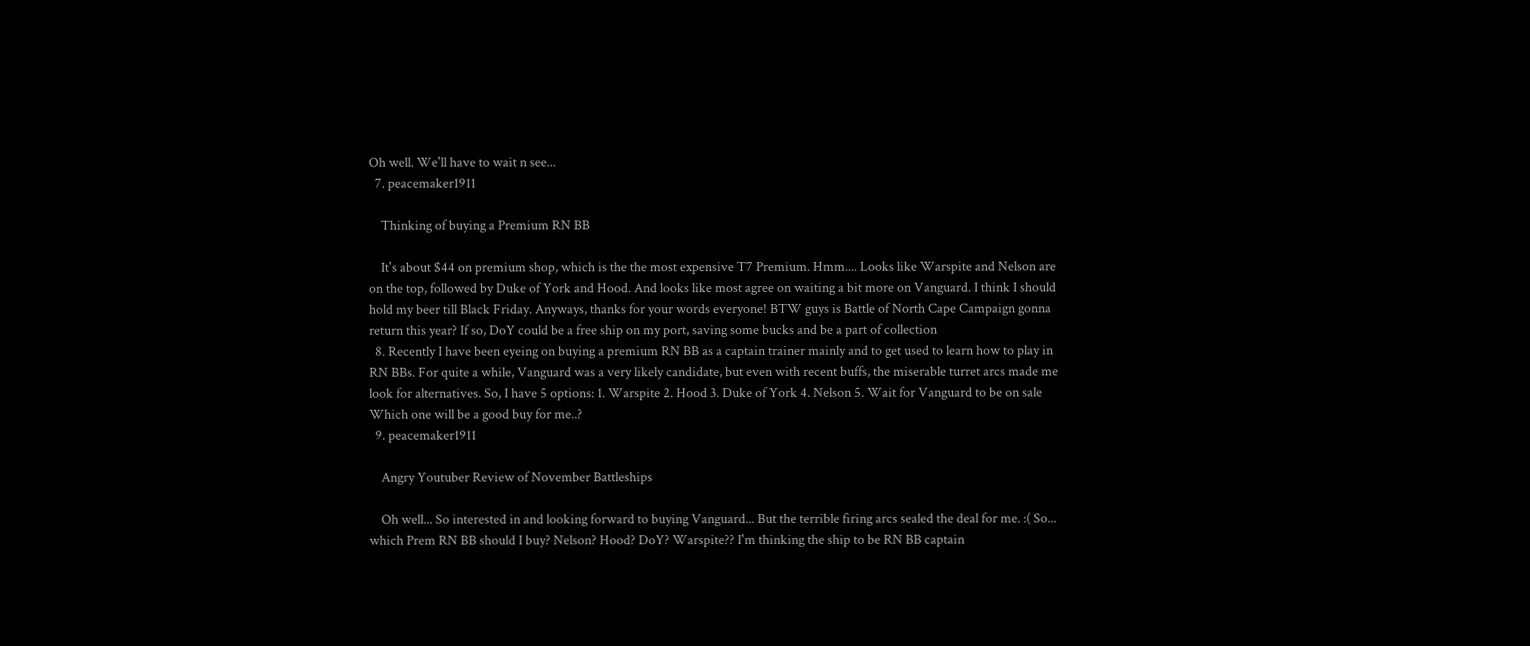Oh well. We'll have to wait n see...
  7. peacemaker1911

    Thinking of buying a Premium RN BB

    It's about $44 on premium shop, which is the the most expensive T7 Premium. Hmm.... Looks like Warspite and Nelson are on the top, followed by Duke of York and Hood. And looks like most agree on waiting a bit more on Vanguard. I think I should hold my beer till Black Friday. Anyways, thanks for your words everyone! BTW guys is Battle of North Cape Campaign gonna return this year? If so, DoY could be a free ship on my port, saving some bucks and be a part of collection
  8. Recently I have been eyeing on buying a premium RN BB as a captain trainer mainly and to get used to learn how to play in RN BBs. For quite a while, Vanguard was a very likely candidate, but even with recent buffs, the miserable turret arcs made me look for alternatives. So, I have 5 options: 1. Warspite 2. Hood 3. Duke of York 4. Nelson 5. Wait for Vanguard to be on sale Which one will be a good buy for me..?
  9. peacemaker1911

    Angry Youtuber Review of November Battleships

    Oh well... So interested in and looking forward to buying Vanguard... But the terrible firing arcs sealed the deal for me. :( So... which Prem RN BB should I buy? Nelson? Hood? DoY? Warspite?? I'm thinking the ship to be RN BB captain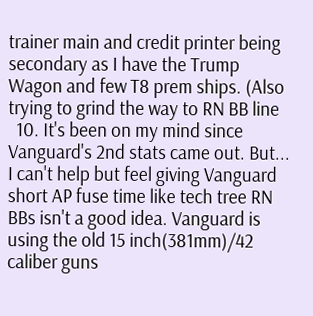trainer main and credit printer being secondary as I have the Trump Wagon and few T8 prem ships. (Also trying to grind the way to RN BB line
  10. It's been on my mind since Vanguard's 2nd stats came out. But... I can't help but feel giving Vanguard short AP fuse time like tech tree RN BBs isn't a good idea. Vanguard is using the old 15 inch(381mm)/42 caliber guns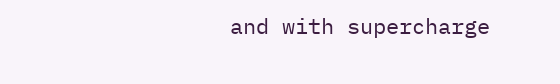and with supercharge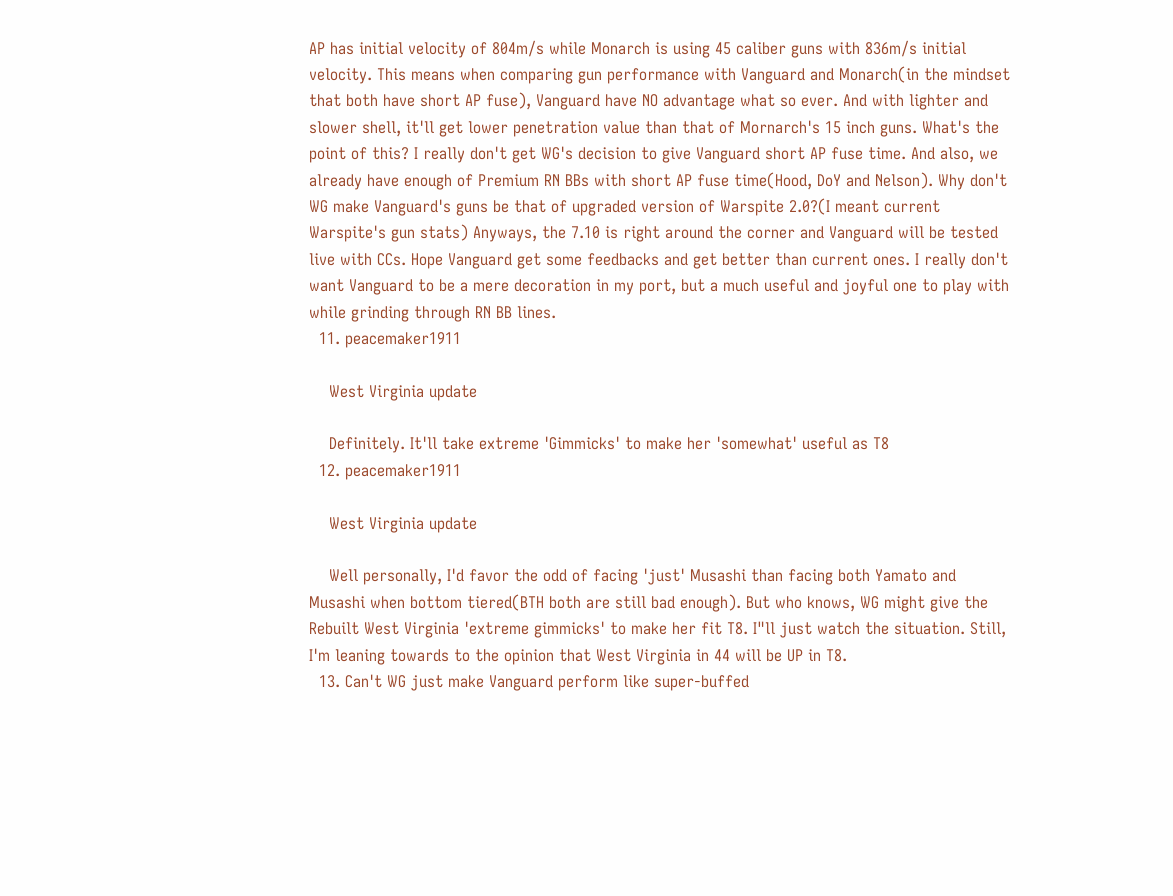AP has initial velocity of 804m/s while Monarch is using 45 caliber guns with 836m/s initial velocity. This means when comparing gun performance with Vanguard and Monarch(in the mindset that both have short AP fuse), Vanguard have NO advantage what so ever. And with lighter and slower shell, it'll get lower penetration value than that of Mornarch's 15 inch guns. What's the point of this? I really don't get WG's decision to give Vanguard short AP fuse time. And also, we already have enough of Premium RN BBs with short AP fuse time(Hood, DoY and Nelson). Why don't WG make Vanguard's guns be that of upgraded version of Warspite 2.0?(I meant current Warspite's gun stats) Anyways, the 7.10 is right around the corner and Vanguard will be tested live with CCs. Hope Vanguard get some feedbacks and get better than current ones. I really don't want Vanguard to be a mere decoration in my port, but a much useful and joyful one to play with while grinding through RN BB lines.
  11. peacemaker1911

    West Virginia update

    Definitely. It'll take extreme 'Gimmicks' to make her 'somewhat' useful as T8
  12. peacemaker1911

    West Virginia update

    Well personally, I'd favor the odd of facing 'just' Musashi than facing both Yamato and Musashi when bottom tiered(BTH both are still bad enough). But who knows, WG might give the Rebuilt West Virginia 'extreme gimmicks' to make her fit T8. I"ll just watch the situation. Still, I'm leaning towards to the opinion that West Virginia in 44 will be UP in T8.
  13. Can't WG just make Vanguard perform like super-buffed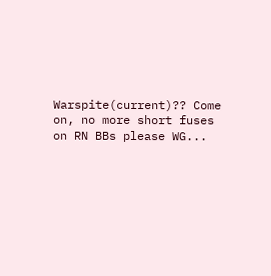Warspite(current)?? Come on, no more short fuses on RN BBs please WG...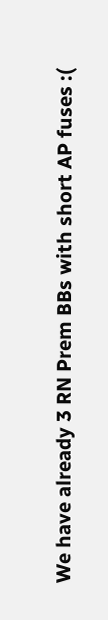We have already 3 RN Prem BBs with short AP fuses :(